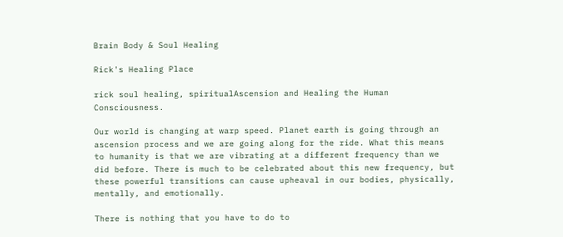Brain Body & Soul Healing

Rick's Healing Place

rick soul healing, spiritualAscension and Healing the Human Consciousness.

Our world is changing at warp speed. Planet earth is going through an ascension process and we are going along for the ride. What this means to humanity is that we are vibrating at a different frequency than we did before. There is much to be celebrated about this new frequency, but these powerful transitions can cause upheaval in our bodies, physically, mentally, and emotionally.

There is nothing that you have to do to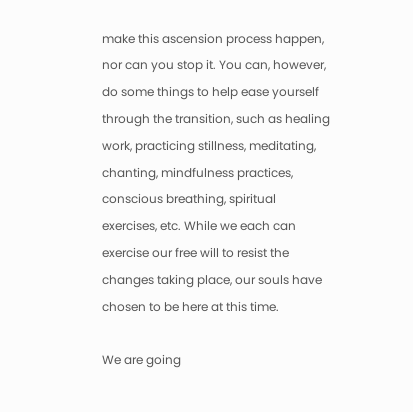make this ascension process happen, nor can you stop it. You can, however, do some things to help ease yourself through the transition, such as healing work, practicing stillness, meditating, chanting, mindfulness practices, conscious breathing, spiritual exercises, etc. While we each can exercise our free will to resist the changes taking place, our souls have chosen to be here at this time.

We are going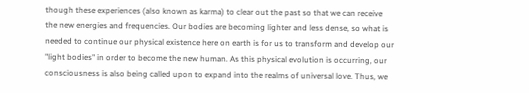though these experiences (also known as karma) to clear out the past so that we can receive the new energies and frequencies. Our bodies are becoming lighter and less dense, so what is needed to continue our physical existence here on earth is for us to transform and develop our "light bodies" in order to become the new human. As this physical evolution is occurring, our consciousness is also being called upon to expand into the realms of universal love. Thus, we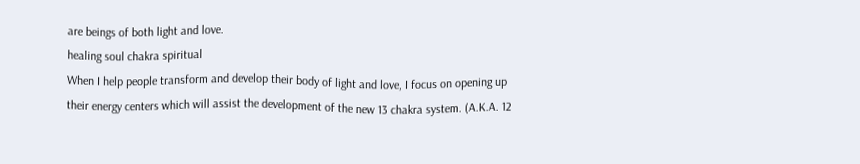are beings of both light and love.
healing soul chakra spiritual
When I help people transform and develop their body of light and love, I focus on opening up their energy centers which will assist the development of the new 13 chakra system. (A.K.A. 12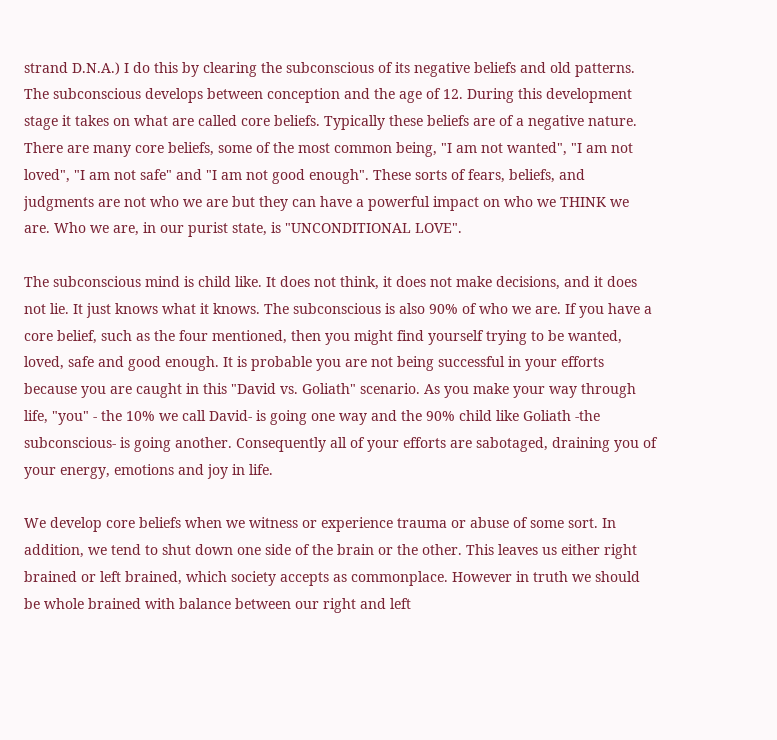strand D.N.A.) I do this by clearing the subconscious of its negative beliefs and old patterns. The subconscious develops between conception and the age of 12. During this development stage it takes on what are called core beliefs. Typically these beliefs are of a negative nature. There are many core beliefs, some of the most common being, "I am not wanted", "I am not loved", "I am not safe" and "I am not good enough". These sorts of fears, beliefs, and judgments are not who we are but they can have a powerful impact on who we THINK we are. Who we are, in our purist state, is "UNCONDITIONAL LOVE".

The subconscious mind is child like. It does not think, it does not make decisions, and it does not lie. It just knows what it knows. The subconscious is also 90% of who we are. If you have a core belief, such as the four mentioned, then you might find yourself trying to be wanted, loved, safe and good enough. It is probable you are not being successful in your efforts because you are caught in this "David vs. Goliath" scenario. As you make your way through life, "you" - the 10% we call David- is going one way and the 90% child like Goliath -the subconscious- is going another. Consequently all of your efforts are sabotaged, draining you of your energy, emotions and joy in life.

We develop core beliefs when we witness or experience trauma or abuse of some sort. In addition, we tend to shut down one side of the brain or the other. This leaves us either right brained or left brained, which society accepts as commonplace. However in truth we should be whole brained with balance between our right and left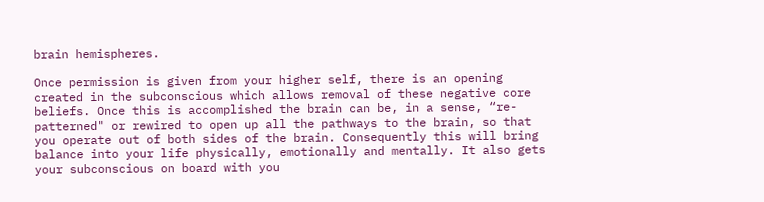brain hemispheres.

Once permission is given from your higher self, there is an opening created in the subconscious which allows removal of these negative core beliefs. Once this is accomplished the brain can be, in a sense, “re-patterned" or rewired to open up all the pathways to the brain, so that you operate out of both sides of the brain. Consequently this will bring balance into your life physically, emotionally and mentally. It also gets your subconscious on board with you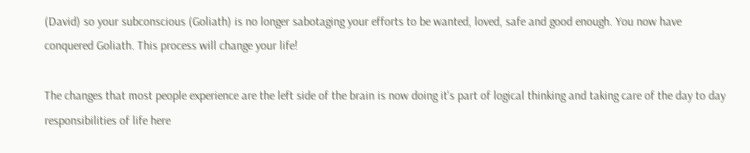(David) so your subconscious (Goliath) is no longer sabotaging your efforts to be wanted, loved, safe and good enough. You now have conquered Goliath. This process will change your life!

The changes that most people experience are the left side of the brain is now doing it's part of logical thinking and taking care of the day to day responsibilities of life here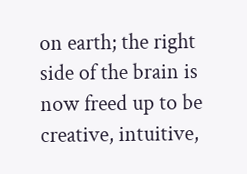on earth; the right side of the brain is now freed up to be creative, intuitive,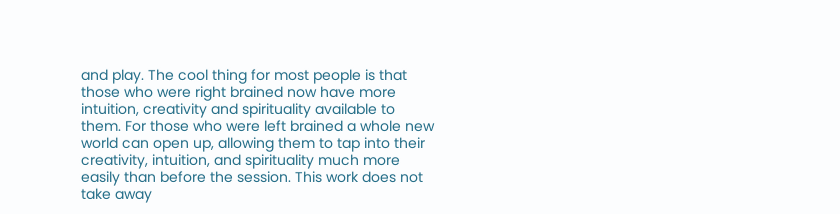and play. The cool thing for most people is that those who were right brained now have more intuition, creativity and spirituality available to them. For those who were left brained a whole new world can open up, allowing them to tap into their creativity, intuition, and spirituality much more easily than before the session. This work does not take away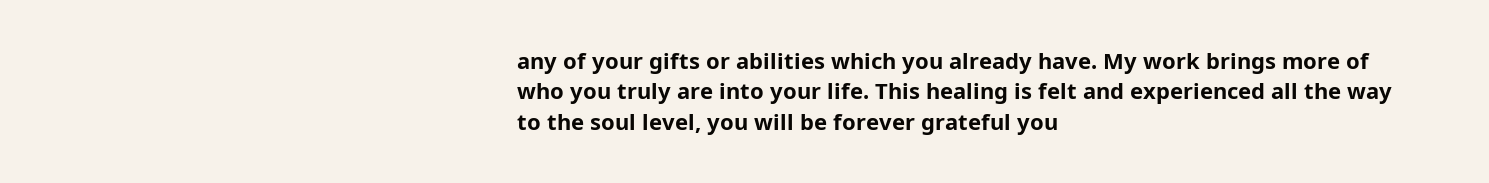any of your gifts or abilities which you already have. My work brings more of who you truly are into your life. This healing is felt and experienced all the way to the soul level, you will be forever grateful you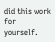did this work for yourself.